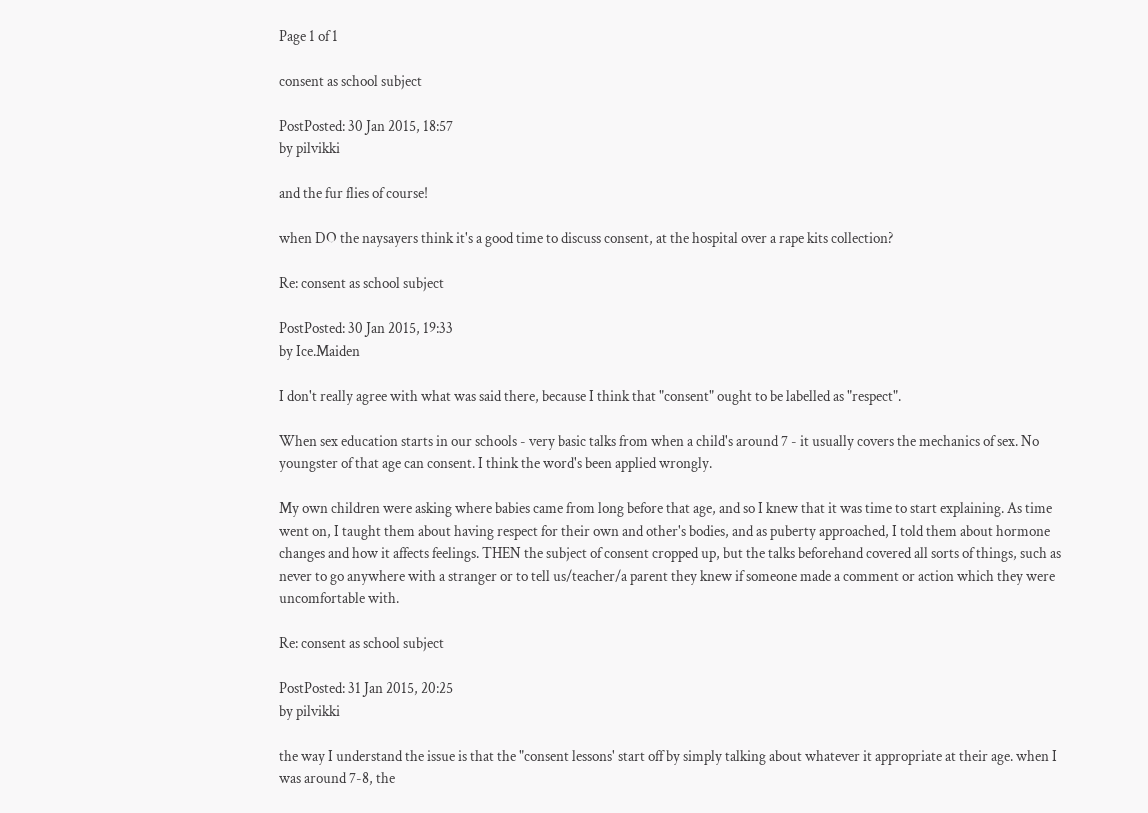Page 1 of 1

consent as school subject

PostPosted: 30 Jan 2015, 18:57
by pilvikki

and the fur flies of course!

when DO the naysayers think it's a good time to discuss consent, at the hospital over a rape kits collection?

Re: consent as school subject

PostPosted: 30 Jan 2015, 19:33
by Ice.Maiden

I don't really agree with what was said there, because I think that "consent" ought to be labelled as "respect".

When sex education starts in our schools - very basic talks from when a child's around 7 - it usually covers the mechanics of sex. No youngster of that age can consent. I think the word's been applied wrongly.

My own children were asking where babies came from long before that age, and so I knew that it was time to start explaining. As time went on, I taught them about having respect for their own and other's bodies, and as puberty approached, I told them about hormone changes and how it affects feelings. THEN the subject of consent cropped up, but the talks beforehand covered all sorts of things, such as never to go anywhere with a stranger or to tell us/teacher/a parent they knew if someone made a comment or action which they were uncomfortable with.

Re: consent as school subject

PostPosted: 31 Jan 2015, 20:25
by pilvikki

the way I understand the issue is that the "consent lessons' start off by simply talking about whatever it appropriate at their age. when I was around 7-8, the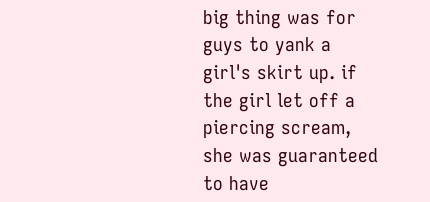big thing was for guys to yank a girl's skirt up. if the girl let off a piercing scream, she was guaranteed to have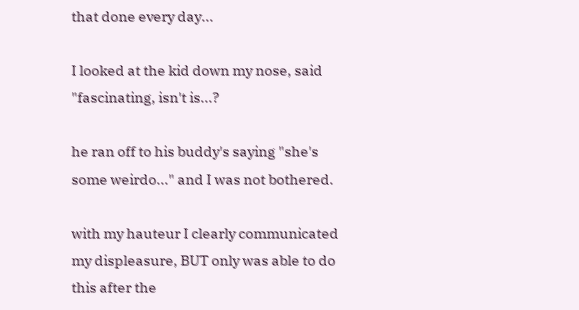that done every day...

I looked at the kid down my nose, said "fascinating, isn't is...?

he ran off to his buddy's saying "she's some weirdo..." and I was not bothered.

with my hauteur I clearly communicated my displeasure, BUT only was able to do this after the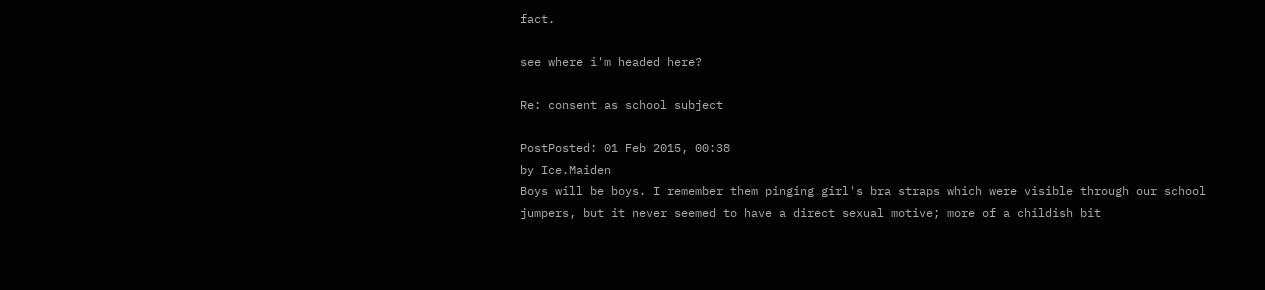fact.

see where i'm headed here?

Re: consent as school subject

PostPosted: 01 Feb 2015, 00:38
by Ice.Maiden
Boys will be boys. I remember them pinging girl's bra straps which were visible through our school jumpers, but it never seemed to have a direct sexual motive; more of a childish bit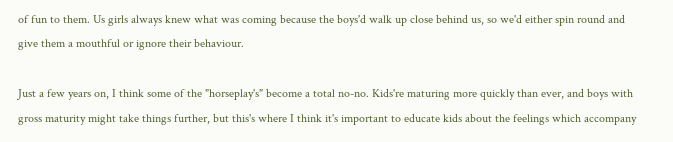of fun to them. Us girls always knew what was coming because the boys'd walk up close behind us, so we'd either spin round and give them a mouthful or ignore their behaviour.

Just a few years on, I think some of the "horseplay's" become a total no-no. Kids're maturing more quickly than ever, and boys with gross maturity might take things further, but this's where I think it's important to educate kids about the feelings which accompany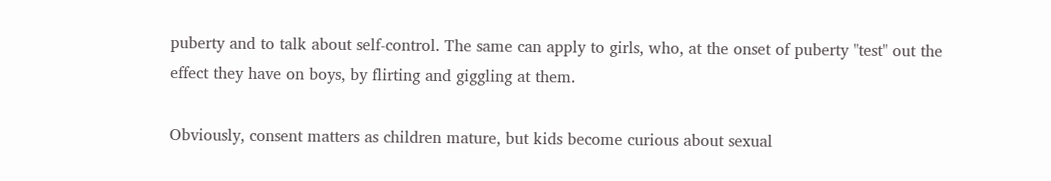puberty and to talk about self-control. The same can apply to girls, who, at the onset of puberty "test" out the effect they have on boys, by flirting and giggling at them.

Obviously, consent matters as children mature, but kids become curious about sexual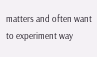matters and often want to experiment way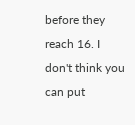before they reach 16. I don't think you can put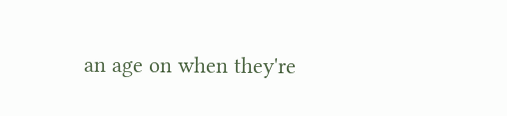an age on when they're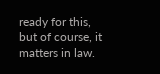ready for this, but of course, it matters in law.